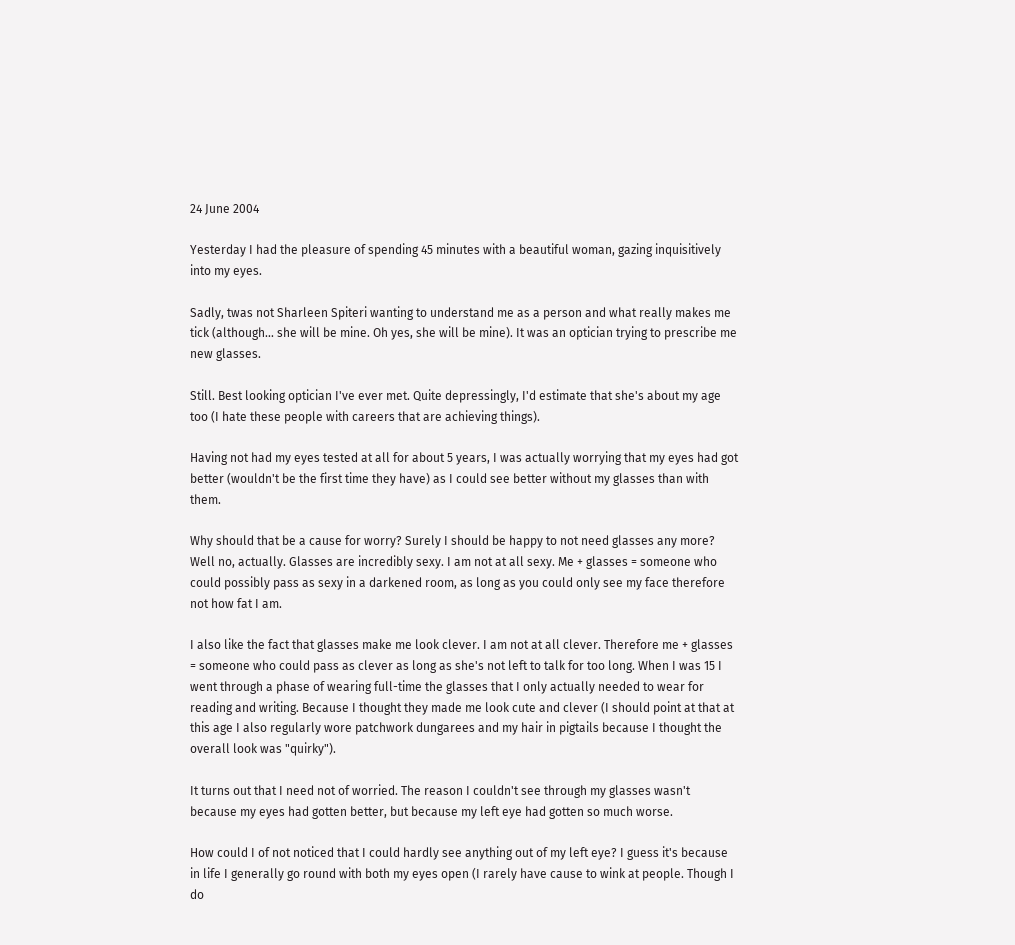24 June 2004

Yesterday I had the pleasure of spending 45 minutes with a beautiful woman, gazing inquisitively into my eyes.

Sadly, twas not Sharleen Spiteri wanting to understand me as a person and what really makes me tick (although... she will be mine. Oh yes, she will be mine). It was an optician trying to prescribe me new glasses.

Still. Best looking optician I've ever met. Quite depressingly, I'd estimate that she's about my age too (I hate these people with careers that are achieving things).

Having not had my eyes tested at all for about 5 years, I was actually worrying that my eyes had got better (wouldn't be the first time they have) as I could see better without my glasses than with them.

Why should that be a cause for worry? Surely I should be happy to not need glasses any more? Well no, actually. Glasses are incredibly sexy. I am not at all sexy. Me + glasses = someone who could possibly pass as sexy in a darkened room, as long as you could only see my face therefore not how fat I am.

I also like the fact that glasses make me look clever. I am not at all clever. Therefore me + glasses = someone who could pass as clever as long as she's not left to talk for too long. When I was 15 I went through a phase of wearing full-time the glasses that I only actually needed to wear for reading and writing. Because I thought they made me look cute and clever (I should point at that at this age I also regularly wore patchwork dungarees and my hair in pigtails because I thought the overall look was "quirky").

It turns out that I need not of worried. The reason I couldn't see through my glasses wasn't because my eyes had gotten better, but because my left eye had gotten so much worse.

How could I of not noticed that I could hardly see anything out of my left eye? I guess it's because in life I generally go round with both my eyes open (I rarely have cause to wink at people. Though I do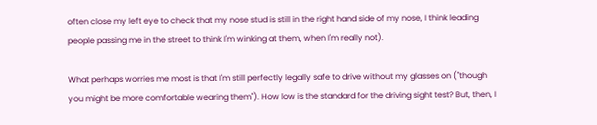often close my left eye to check that my nose stud is still in the right hand side of my nose, I think leading people passing me in the street to think I'm winking at them, when I'm really not).

What perhaps worries me most is that I'm still perfectly legally safe to drive without my glasses on ("though you might be more comfortable wearing them"). How low is the standard for the driving sight test? But, then, I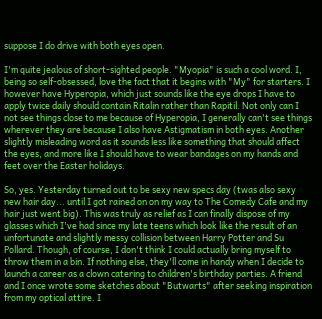suppose I do drive with both eyes open.

I'm quite jealous of short-sighted people. "Myopia" is such a cool word. I, being so self-obsessed, love the fact that it begins with "My" for starters. I however have Hyperopia, which just sounds like the eye drops I have to apply twice daily should contain Ritalin rather than Rapitil. Not only can I not see things close to me because of Hyperopia, I generally can't see things wherever they are because I also have Astigmatism in both eyes. Another slightly misleading word as it sounds less like something that should affect the eyes, and more like I should have to wear bandages on my hands and feet over the Easter holidays.

So, yes. Yesterday turned out to be sexy new specs day (twas also sexy new hair day... until I got rained on on my way to The Comedy Cafe and my hair just went big). This was truly as relief as I can finally dispose of my glasses which I've had since my late teens which look like the result of an unfortunate and slightly messy collision between Harry Potter and Su Pollard. Though, of course, I don't think I could actually bring myself to throw them in a bin. If nothing else, they'll come in handy when I decide to launch a career as a clown catering to children's birthday parties. A friend and I once wrote some sketches about "Butwarts" after seeking inspiration from my optical attire. I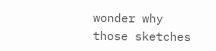wonder why those sketches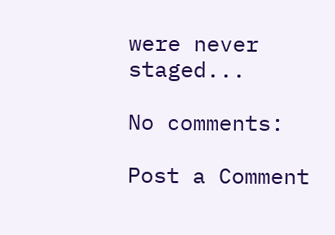were never staged...

No comments:

Post a Comment